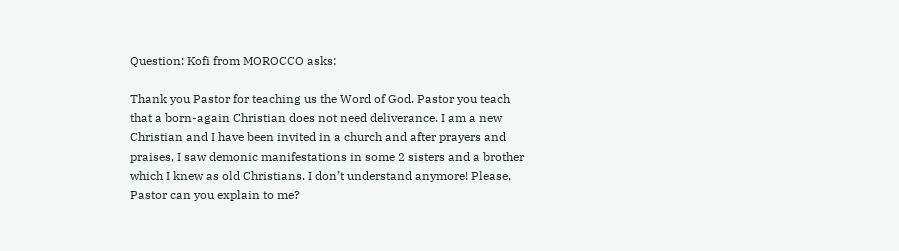Question: Kofi from MOROCCO asks:

Thank you Pastor for teaching us the Word of God. Pastor you teach that a born-again Christian does not need deliverance. I am a new Christian and I have been invited in a church and after prayers and praises, I saw demonic manifestations in some 2 sisters and a brother which I knew as old Christians. I don’t understand anymore! Please, Pastor can you explain to me?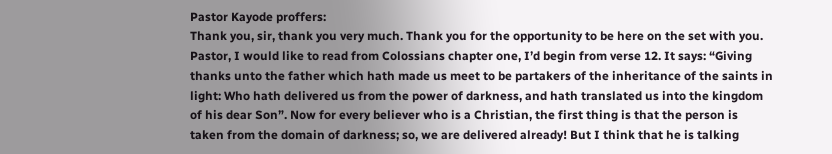Pastor Kayode proffers:
Thank you, sir, thank you very much. Thank you for the opportunity to be here on the set with you. Pastor, I would like to read from Colossians chapter one, I’d begin from verse 12. It says: “Giving thanks unto the father which hath made us meet to be partakers of the inheritance of the saints in light: Who hath delivered us from the power of darkness, and hath translated us into the kingdom of his dear Son”. Now for every believer who is a Christian, the first thing is that the person is taken from the domain of darkness; so, we are delivered already! But I think that he is talking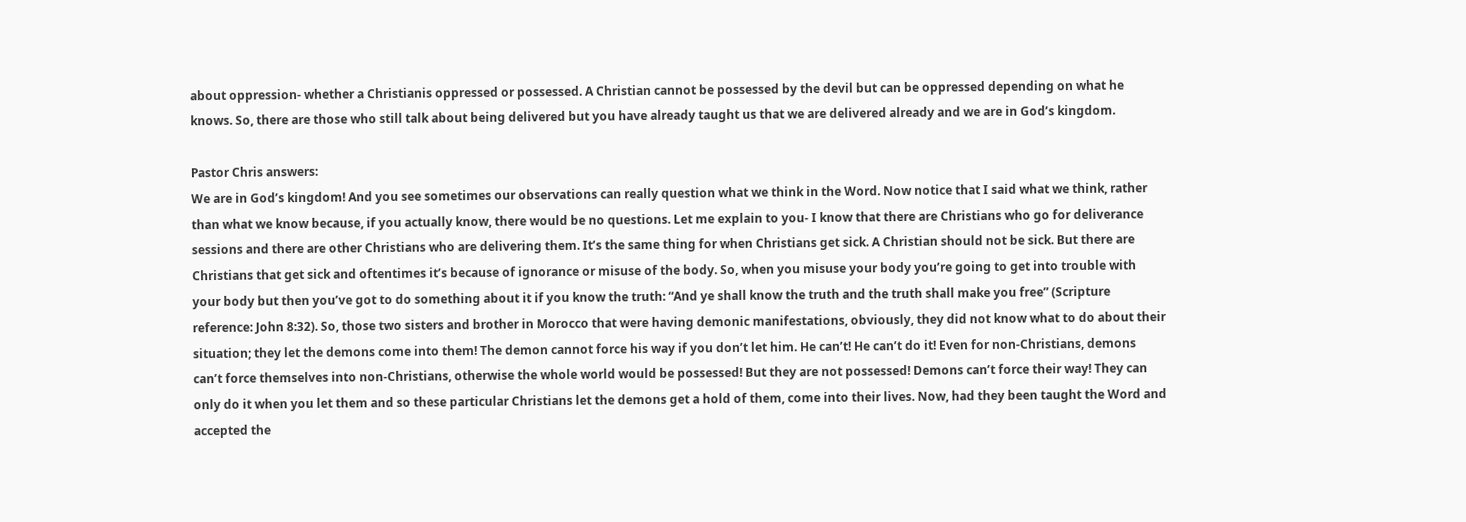about oppression- whether a Christianis oppressed or possessed. A Christian cannot be possessed by the devil but can be oppressed depending on what he knows. So, there are those who still talk about being delivered but you have already taught us that we are delivered already and we are in God’s kingdom.

Pastor Chris answers:
We are in God’s kingdom! And you see sometimes our observations can really question what we think in the Word. Now notice that I said what we think, rather than what we know because, if you actually know, there would be no questions. Let me explain to you- I know that there are Christians who go for deliverance sessions and there are other Christians who are delivering them. It’s the same thing for when Christians get sick. A Christian should not be sick. But there are Christians that get sick and oftentimes it’s because of ignorance or misuse of the body. So, when you misuse your body you’re going to get into trouble with your body but then you’ve got to do something about it if you know the truth: “And ye shall know the truth and the truth shall make you free” (Scripture reference: John 8:32). So, those two sisters and brother in Morocco that were having demonic manifestations, obviously, they did not know what to do about their situation; they let the demons come into them! The demon cannot force his way if you don’t let him. He can’t! He can’t do it! Even for non-Christians, demons can’t force themselves into non-Christians, otherwise the whole world would be possessed! But they are not possessed! Demons can’t force their way! They can only do it when you let them and so these particular Christians let the demons get a hold of them, come into their lives. Now, had they been taught the Word and accepted the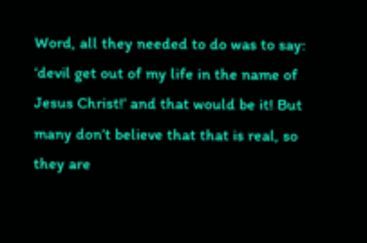Word, all they needed to do was to say: ‘devil get out of my life in the name of Jesus Christ!’ and that would be it! But many don’t believe that that is real, so they are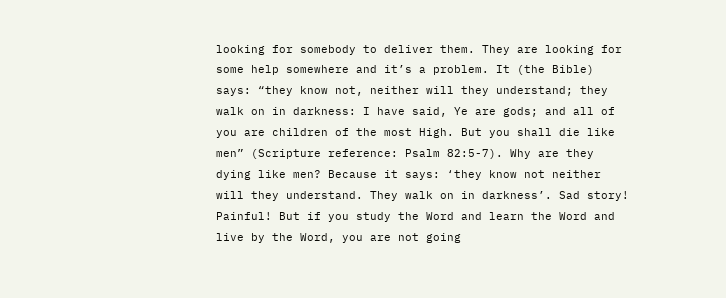looking for somebody to deliver them. They are looking for some help somewhere and it’s a problem. It (the Bible) says: “they know not, neither will they understand; they walk on in darkness: I have said, Ye are gods; and all of you are children of the most High. But you shall die like men” (Scripture reference: Psalm 82:5-7). Why are they dying like men? Because it says: ‘they know not neither will they understand. They walk on in darkness’. Sad story! Painful! But if you study the Word and learn the Word and live by the Word, you are not going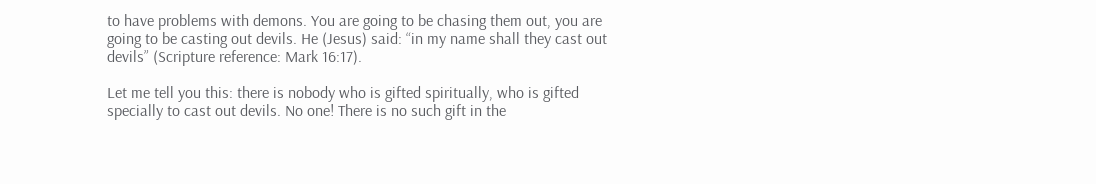to have problems with demons. You are going to be chasing them out, you are going to be casting out devils. He (Jesus) said: “in my name shall they cast out devils” (Scripture reference: Mark 16:17).

Let me tell you this: there is nobody who is gifted spiritually, who is gifted specially to cast out devils. No one! There is no such gift in the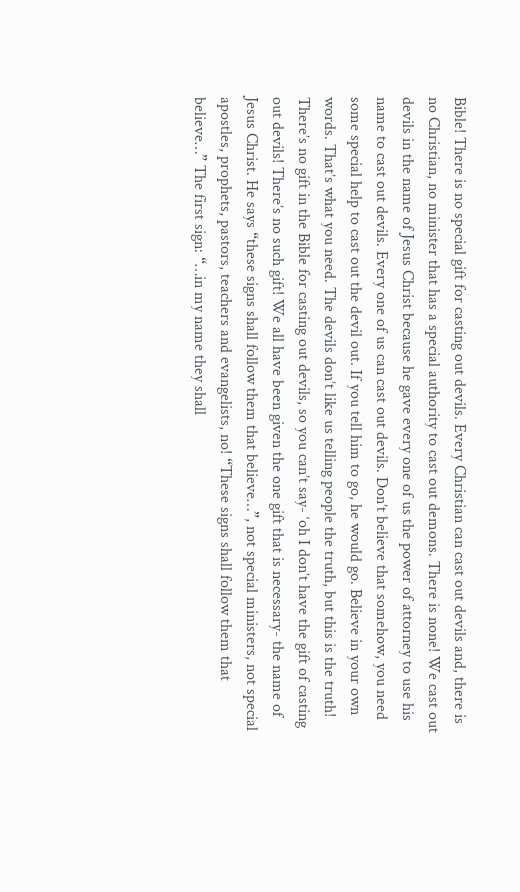Bible! There is no special gift for casting out devils. Every Christian can cast out devils and, there is no Christian, no minister that has a special authority to cast out demons. There is none! We cast out devils in the name of Jesus Christ because he gave every one of us the power of attorney to use his name to cast out devils. Every one of us can cast out devils. Don’t believe that somehow, you need some special help to cast out the devil out. If you tell him to go, he would go. Believe in your own words. That’s what you need. The devils don’t like us telling people the truth, but this is the truth! There’s no gift in the Bible for casting out devils, so you can’t say- ‘oh I don’t have the gift of casting out devils! There’s no such gift! We all have been given the one gift that is necessary- the name of Jesus Christ. He says “these signs shall follow them that believe…”, not special ministers, not special apostles, prophets, pastors, teachers and evangelists, no! “These signs shall follow them that believe…” The first sign: “…in my name they shall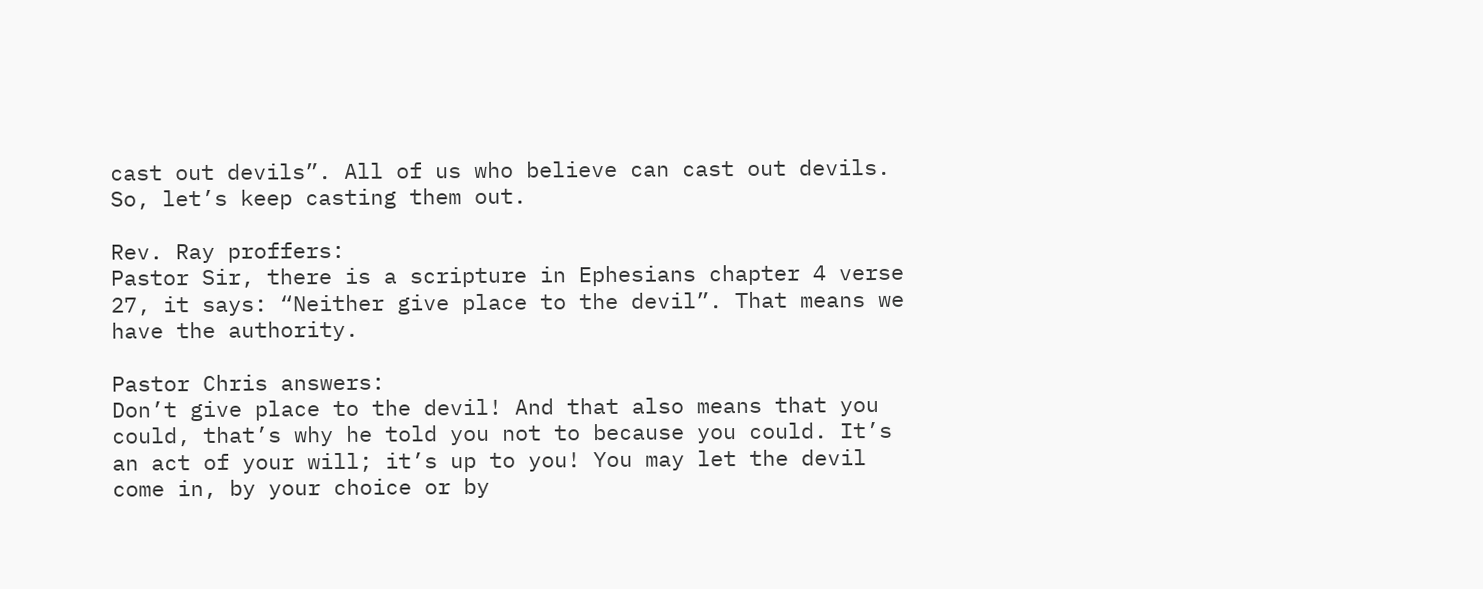cast out devils”. All of us who believe can cast out devils. So, let’s keep casting them out.

Rev. Ray proffers:
Pastor Sir, there is a scripture in Ephesians chapter 4 verse 27, it says: “Neither give place to the devil”. That means we have the authority.

Pastor Chris answers:
Don’t give place to the devil! And that also means that you could, that’s why he told you not to because you could. It’s an act of your will; it’s up to you! You may let the devil come in, by your choice or by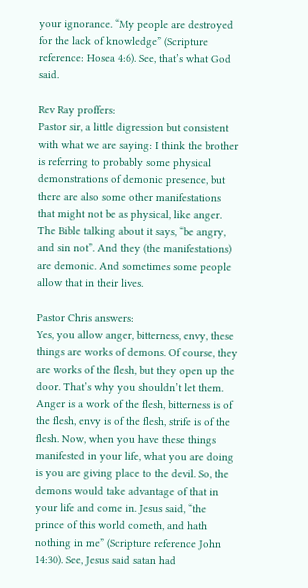your ignorance. “My people are destroyed for the lack of knowledge” (Scripture reference: Hosea 4:6). See, that’s what God said.

Rev Ray proffers:
Pastor sir, a little digression but consistent with what we are saying: I think the brother is referring to probably some physical demonstrations of demonic presence, but there are also some other manifestations that might not be as physical, like anger. The Bible talking about it says, “be angry, and sin not”. And they (the manifestations) are demonic. And sometimes some people allow that in their lives.

Pastor Chris answers:
Yes, you allow anger, bitterness, envy, these things are works of demons. Of course, they are works of the flesh, but they open up the door. That’s why you shouldn’t let them. Anger is a work of the flesh, bitterness is of the flesh, envy is of the flesh, strife is of the flesh. Now, when you have these things manifested in your life, what you are doing is you are giving place to the devil. So, the demons would take advantage of that in your life and come in. Jesus said, “the prince of this world cometh, and hath nothing in me” (Scripture reference John 14:30). See, Jesus said satan had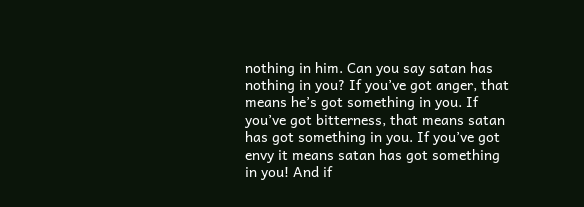nothing in him. Can you say satan has nothing in you? If you’ve got anger, that means he’s got something in you. If you’ve got bitterness, that means satan has got something in you. If you’ve got envy it means satan has got something in you! And if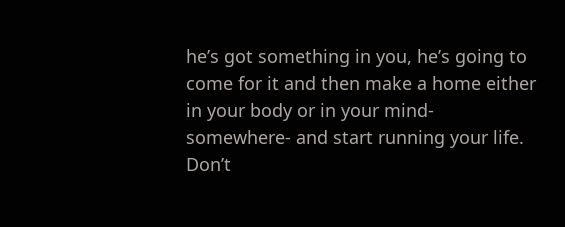he’s got something in you, he’s going to come for it and then make a home either in your body or in your mind- somewhere- and start running your life. Don’t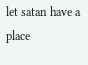let satan have a place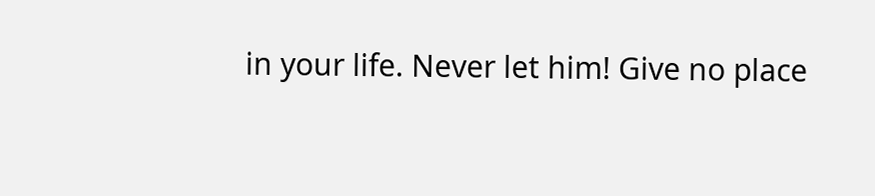in your life. Never let him! Give no place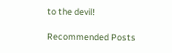to the devil!

Recommended Posts